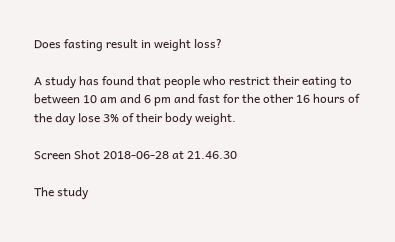Does fasting result in weight loss?

A study has found that people who restrict their eating to between 10 am and 6 pm and fast for the other 16 hours of the day lose 3% of their body weight.

Screen Shot 2018-06-28 at 21.46.30

The study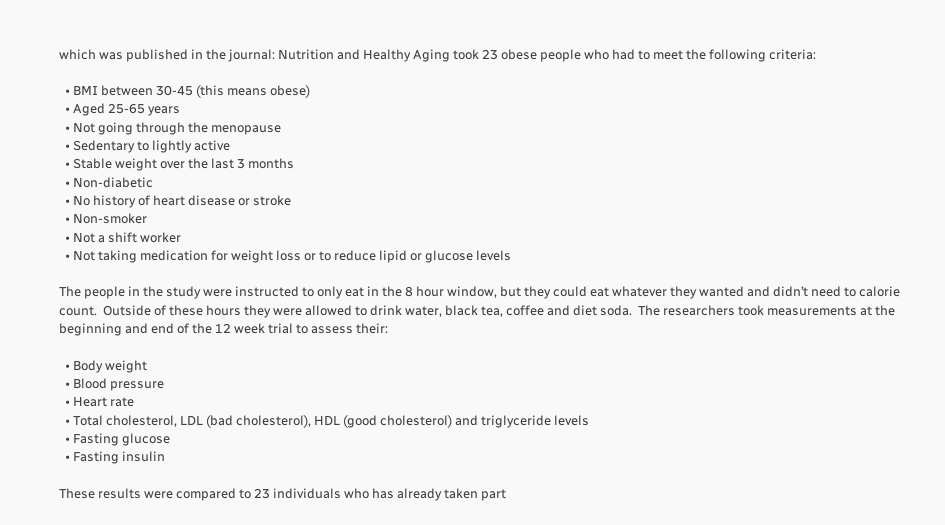which was published in the journal: Nutrition and Healthy Aging took 23 obese people who had to meet the following criteria:

  • BMI between 30-45 (this means obese)
  • Aged 25-65 years
  • Not going through the menopause
  • Sedentary to lightly active
  • Stable weight over the last 3 months
  • Non-diabetic
  • No history of heart disease or stroke
  • Non-smoker
  • Not a shift worker
  • Not taking medication for weight loss or to reduce lipid or glucose levels

The people in the study were instructed to only eat in the 8 hour window, but they could eat whatever they wanted and didn’t need to calorie count.  Outside of these hours they were allowed to drink water, black tea, coffee and diet soda.  The researchers took measurements at the beginning and end of the 12 week trial to assess their:

  • Body weight
  • Blood pressure
  • Heart rate
  • Total cholesterol, LDL (bad cholesterol), HDL (good cholesterol) and triglyceride levels
  • Fasting glucose
  • Fasting insulin

These results were compared to 23 individuals who has already taken part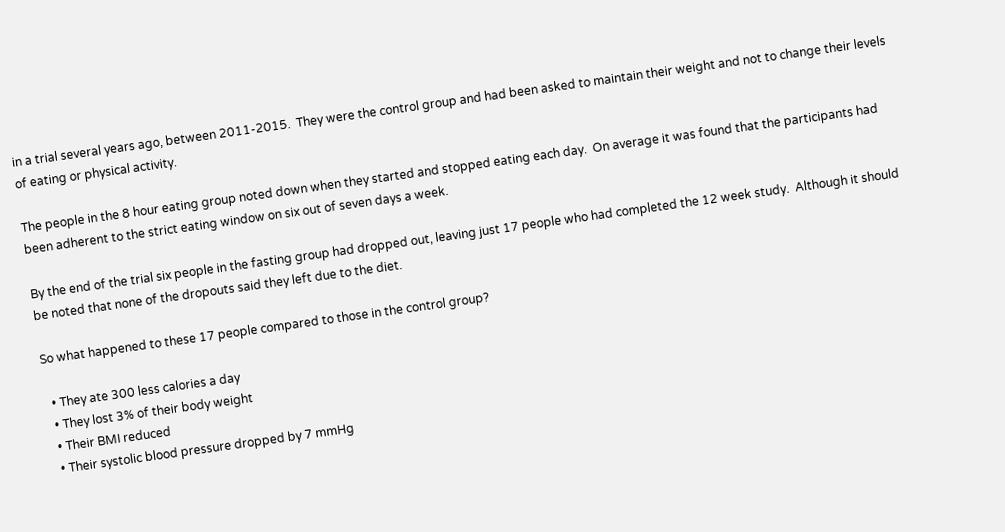in a trial several years ago, between 2011-2015.  They were the control group and had been asked to maintain their weight and not to change their levels of eating or physical activity.

The people in the 8 hour eating group noted down when they started and stopped eating each day.  On average it was found that the participants had been adherent to the strict eating window on six out of seven days a week.

By the end of the trial six people in the fasting group had dropped out, leaving just 17 people who had completed the 12 week study.  Although it should be noted that none of the dropouts said they left due to the diet.

So what happened to these 17 people compared to those in the control group?

  • They ate 300 less calories a day
  • They lost 3% of their body weight
  • Their BMI reduced
  • Their systolic blood pressure dropped by 7 mmHg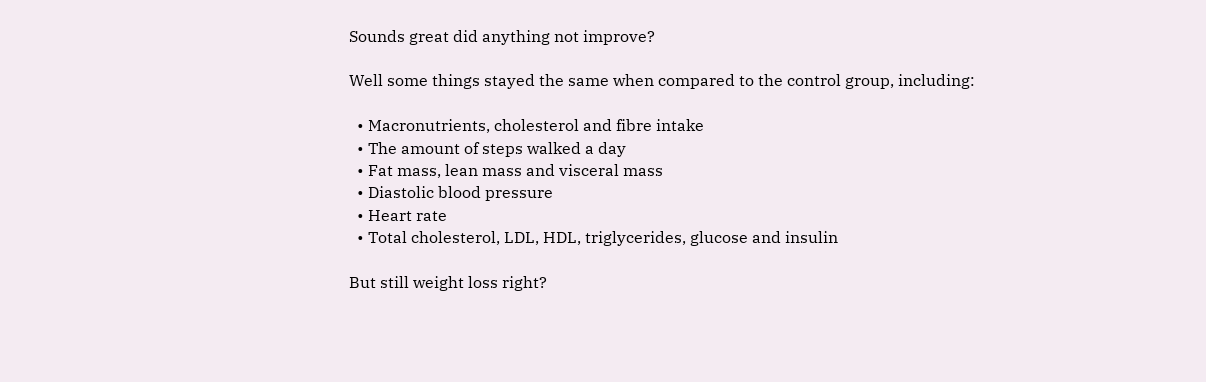Sounds great did anything not improve?

Well some things stayed the same when compared to the control group, including:

  • Macronutrients, cholesterol and fibre intake
  • The amount of steps walked a day
  • Fat mass, lean mass and visceral mass
  • Diastolic blood pressure
  • Heart rate
  • Total cholesterol, LDL, HDL, triglycerides, glucose and insulin

But still weight loss right?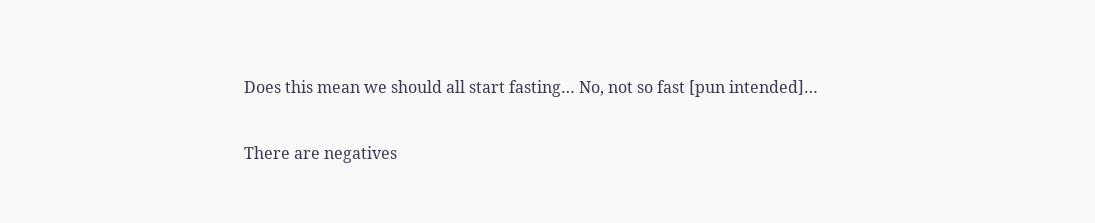Does this mean we should all start fasting… No, not so fast [pun intended]…

There are negatives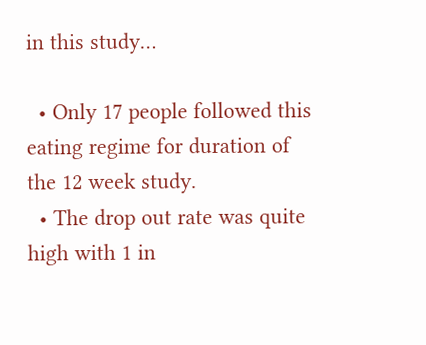in this study…

  • Only 17 people followed this eating regime for duration of the 12 week study.
  • The drop out rate was quite high with 1 in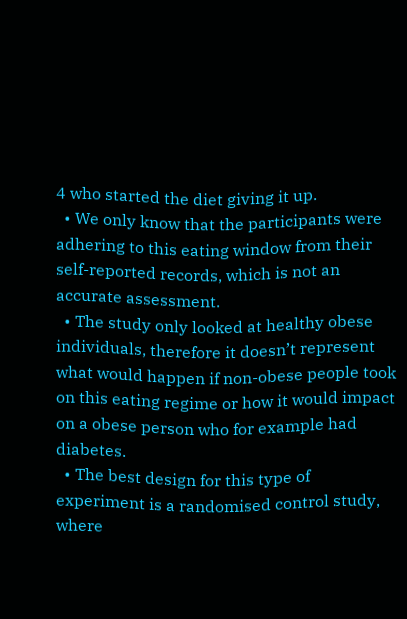4 who started the diet giving it up.
  • We only know that the participants were adhering to this eating window from their self-reported records, which is not an accurate assessment.
  • The study only looked at healthy obese individuals, therefore it doesn’t represent what would happen if non-obese people took on this eating regime or how it would impact on a obese person who for example had diabetes.
  • The best design for this type of experiment is a randomised control study, where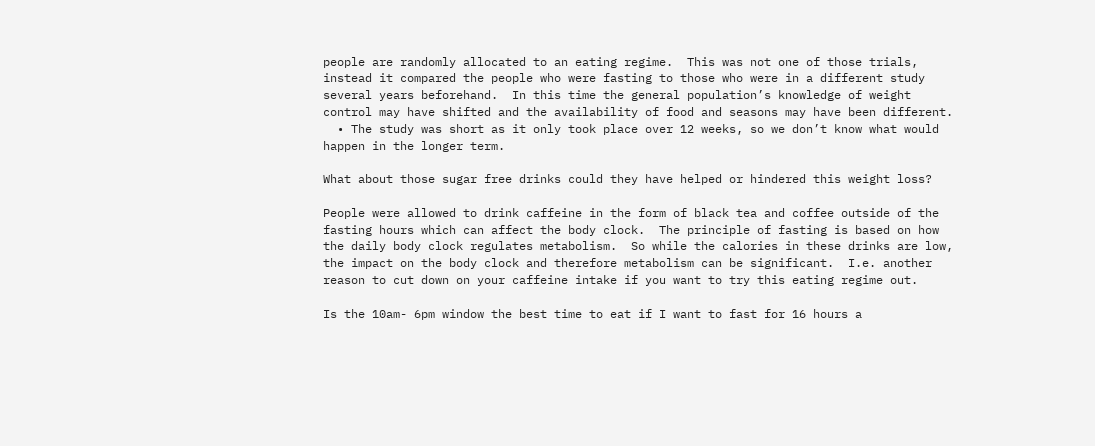people are randomly allocated to an eating regime.  This was not one of those trials, instead it compared the people who were fasting to those who were in a different study several years beforehand.  In this time the general population’s knowledge of weight control may have shifted and the availability of food and seasons may have been different.
  • The study was short as it only took place over 12 weeks, so we don’t know what would happen in the longer term.

What about those sugar free drinks could they have helped or hindered this weight loss?

People were allowed to drink caffeine in the form of black tea and coffee outside of the fasting hours which can affect the body clock.  The principle of fasting is based on how the daily body clock regulates metabolism.  So while the calories in these drinks are low, the impact on the body clock and therefore metabolism can be significant.  I.e. another reason to cut down on your caffeine intake if you want to try this eating regime out.

Is the 10am- 6pm window the best time to eat if I want to fast for 16 hours a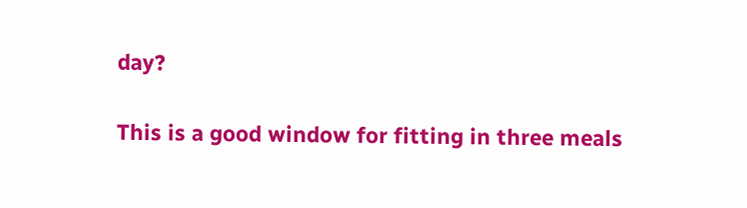day?

This is a good window for fitting in three meals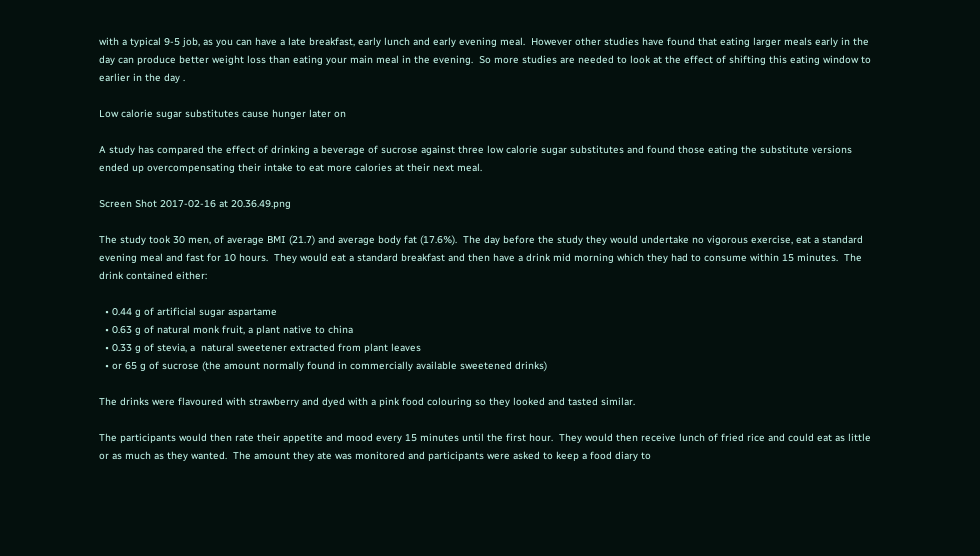with a typical 9-5 job, as you can have a late breakfast, early lunch and early evening meal.  However other studies have found that eating larger meals early in the day can produce better weight loss than eating your main meal in the evening.  So more studies are needed to look at the effect of shifting this eating window to earlier in the day .

Low calorie sugar substitutes cause hunger later on

A study has compared the effect of drinking a beverage of sucrose against three low calorie sugar substitutes and found those eating the substitute versions ended up overcompensating their intake to eat more calories at their next meal.

Screen Shot 2017-02-16 at 20.36.49.png

The study took 30 men, of average BMI (21.7) and average body fat (17.6%).  The day before the study they would undertake no vigorous exercise, eat a standard evening meal and fast for 10 hours.  They would eat a standard breakfast and then have a drink mid morning which they had to consume within 15 minutes.  The drink contained either:

  • 0.44 g of artificial sugar aspartame
  • 0.63 g of natural monk fruit, a plant native to china
  • 0.33 g of stevia, a  natural sweetener extracted from plant leaves
  • or 65 g of sucrose (the amount normally found in commercially available sweetened drinks)

The drinks were flavoured with strawberry and dyed with a pink food colouring so they looked and tasted similar.

The participants would then rate their appetite and mood every 15 minutes until the first hour.  They would then receive lunch of fried rice and could eat as little or as much as they wanted.  The amount they ate was monitored and participants were asked to keep a food diary to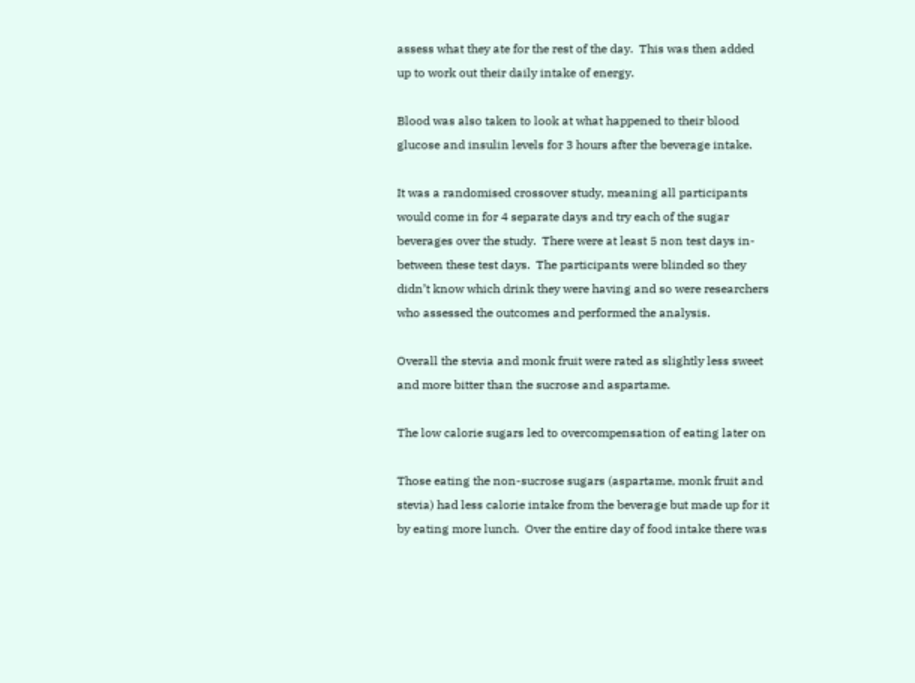assess what they ate for the rest of the day.  This was then added up to work out their daily intake of energy.

Blood was also taken to look at what happened to their blood glucose and insulin levels for 3 hours after the beverage intake.

It was a randomised crossover study, meaning all participants would come in for 4 separate days and try each of the sugar beverages over the study.  There were at least 5 non test days in-between these test days.  The participants were blinded so they didn’t know which drink they were having and so were researchers who assessed the outcomes and performed the analysis.

Overall the stevia and monk fruit were rated as slightly less sweet and more bitter than the sucrose and aspartame.

The low calorie sugars led to overcompensation of eating later on

Those eating the non-sucrose sugars (aspartame, monk fruit and stevia) had less calorie intake from the beverage but made up for it by eating more lunch.  Over the entire day of food intake there was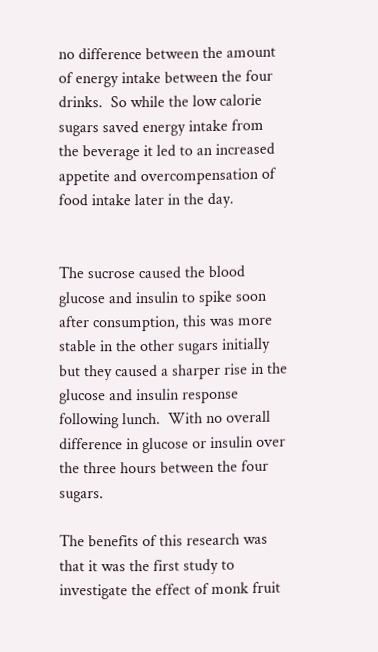no difference between the amount of energy intake between the four drinks.  So while the low calorie sugars saved energy intake from the beverage it led to an increased appetite and overcompensation of food intake later in the day.


The sucrose caused the blood glucose and insulin to spike soon after consumption, this was more stable in the other sugars initially but they caused a sharper rise in the glucose and insulin response following lunch.  With no overall difference in glucose or insulin over the three hours between the four sugars.

The benefits of this research was that it was the first study to investigate the effect of monk fruit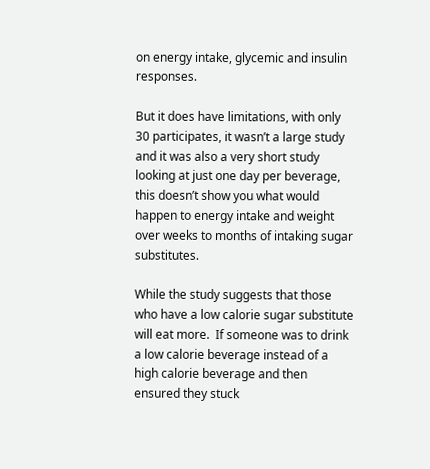on energy intake, glycemic and insulin responses.

But it does have limitations, with only 30 participates, it wasn’t a large study and it was also a very short study looking at just one day per beverage, this doesn’t show you what would happen to energy intake and weight over weeks to months of intaking sugar substitutes.

While the study suggests that those who have a low calorie sugar substitute will eat more.  If someone was to drink a low calorie beverage instead of a high calorie beverage and then ensured they stuck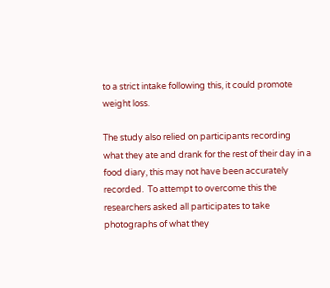to a strict intake following this, it could promote weight loss.

The study also relied on participants recording what they ate and drank for the rest of their day in a food diary, this may not have been accurately recorded.  To attempt to overcome this the researchers asked all participates to take photographs of what they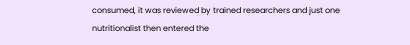consumed, it was reviewed by trained researchers and just one nutritionalist then entered the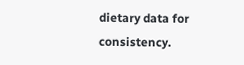dietary data for consistency.